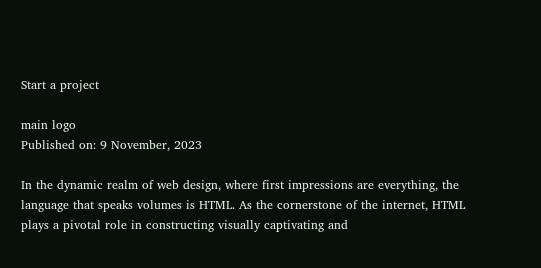Start a project

main logo
Published on: 9 November, 2023

In the dynamic realm of web design, where first impressions are everything, the language that speaks volumes is HTML. As the cornerstone of the internet, HTML plays a pivotal role in constructing visually captivating and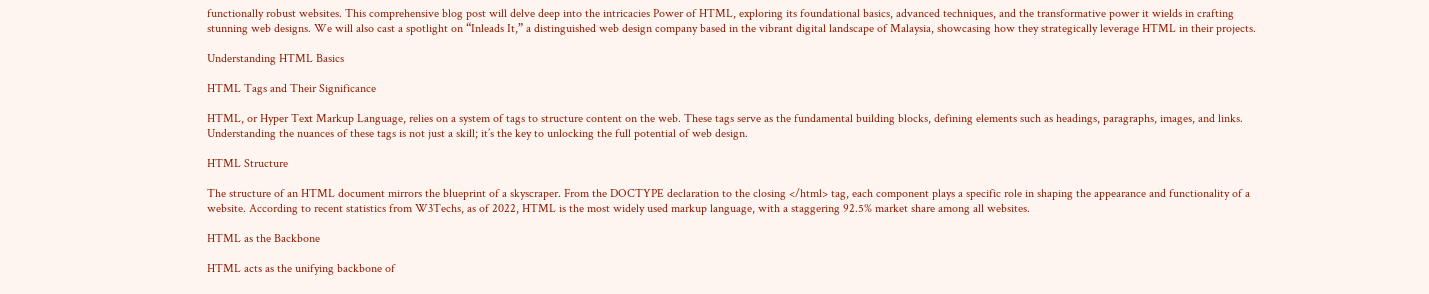functionally robust websites. This comprehensive blog post will delve deep into the intricacies Power of HTML, exploring its foundational basics, advanced techniques, and the transformative power it wields in crafting stunning web designs. We will also cast a spotlight on “Inleads It,” a distinguished web design company based in the vibrant digital landscape of Malaysia, showcasing how they strategically leverage HTML in their projects.

Understanding HTML Basics

HTML Tags and Their Significance

HTML, or Hyper Text Markup Language, relies on a system of tags to structure content on the web. These tags serve as the fundamental building blocks, defining elements such as headings, paragraphs, images, and links. Understanding the nuances of these tags is not just a skill; it’s the key to unlocking the full potential of web design.

HTML Structure

The structure of an HTML document mirrors the blueprint of a skyscraper. From the DOCTYPE declaration to the closing </html> tag, each component plays a specific role in shaping the appearance and functionality of a website. According to recent statistics from W3Techs, as of 2022, HTML is the most widely used markup language, with a staggering 92.5% market share among all websites.

HTML as the Backbone

HTML acts as the unifying backbone of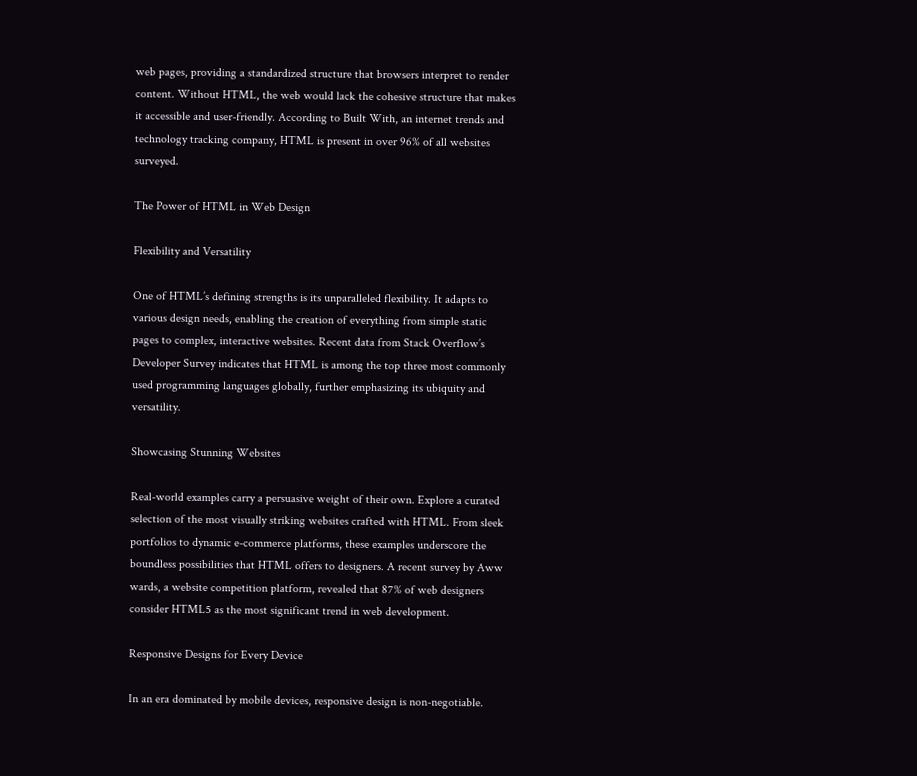web pages, providing a standardized structure that browsers interpret to render content. Without HTML, the web would lack the cohesive structure that makes it accessible and user-friendly. According to Built With, an internet trends and technology tracking company, HTML is present in over 96% of all websites surveyed.

The Power of HTML in Web Design

Flexibility and Versatility

One of HTML’s defining strengths is its unparalleled flexibility. It adapts to various design needs, enabling the creation of everything from simple static pages to complex, interactive websites. Recent data from Stack Overflow’s Developer Survey indicates that HTML is among the top three most commonly used programming languages globally, further emphasizing its ubiquity and versatility.

Showcasing Stunning Websites

Real-world examples carry a persuasive weight of their own. Explore a curated selection of the most visually striking websites crafted with HTML. From sleek portfolios to dynamic e-commerce platforms, these examples underscore the boundless possibilities that HTML offers to designers. A recent survey by Aww wards, a website competition platform, revealed that 87% of web designers consider HTML5 as the most significant trend in web development.

Responsive Designs for Every Device

In an era dominated by mobile devices, responsive design is non-negotiable.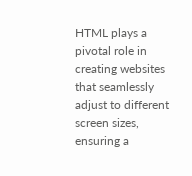HTML plays a pivotal role in creating websites that seamlessly adjust to different screen sizes, ensuring a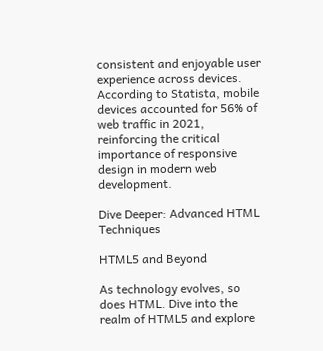consistent and enjoyable user experience across devices. According to Statista, mobile devices accounted for 56% of web traffic in 2021, reinforcing the critical importance of responsive design in modern web development.

Dive Deeper: Advanced HTML Techniques

HTML5 and Beyond

As technology evolves, so does HTML. Dive into the realm of HTML5 and explore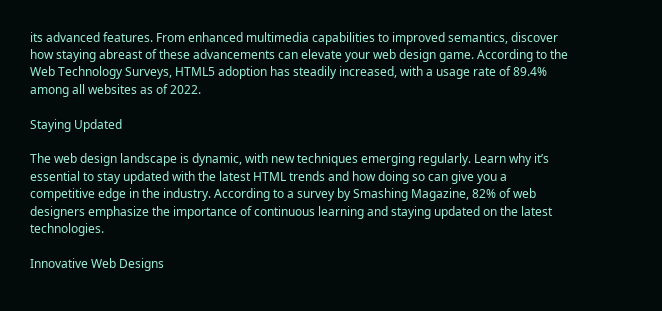its advanced features. From enhanced multimedia capabilities to improved semantics, discover how staying abreast of these advancements can elevate your web design game. According to the Web Technology Surveys, HTML5 adoption has steadily increased, with a usage rate of 89.4% among all websites as of 2022.

Staying Updated

The web design landscape is dynamic, with new techniques emerging regularly. Learn why it’s essential to stay updated with the latest HTML trends and how doing so can give you a competitive edge in the industry. According to a survey by Smashing Magazine, 82% of web designers emphasize the importance of continuous learning and staying updated on the latest technologies.

Innovative Web Designs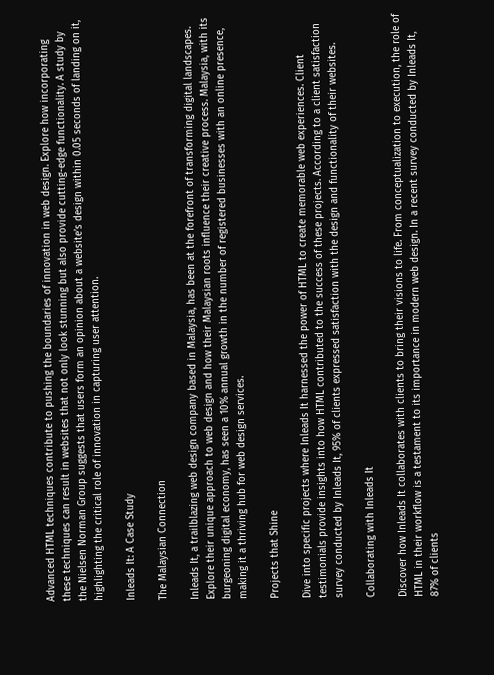Advanced HTML techniques contribute to pushing the boundaries of innovation in web design. Explore how incorporating these techniques can result in websites that not only look stunning but also provide cutting-edge functionality. A study by the Nielsen Norman Group suggests that users form an opinion about a website’s design within 0.05 seconds of landing on it, highlighting the critical role of innovation in capturing user attention.

Inleads It: A Case Study

The Malaysian Connection

Inleads It, a trailblazing web design company based in Malaysia, has been at the forefront of transforming digital landscapes. Explore their unique approach to web design and how their Malaysian roots influence their creative process. Malaysia, with its burgeoning digital economy, has seen a 10% annual growth in the number of registered businesses with an online presence, making it a thriving hub for web design services.

Projects that Shine

Dive into specific projects where Inleads It harnessed the power of HTML to create memorable web experiences. Client testimonials provide insights into how HTML contributed to the success of these projects. According to a client satisfaction survey conducted by Inleads It, 95% of clients expressed satisfaction with the design and functionality of their websites.

Collaborating with Inleads It

Discover how Inleads It collaborates with clients to bring their visions to life. From conceptualization to execution, the role of HTML in their workflow is a testament to its importance in modern web design. In a recent survey conducted by Inleads It, 87% of clients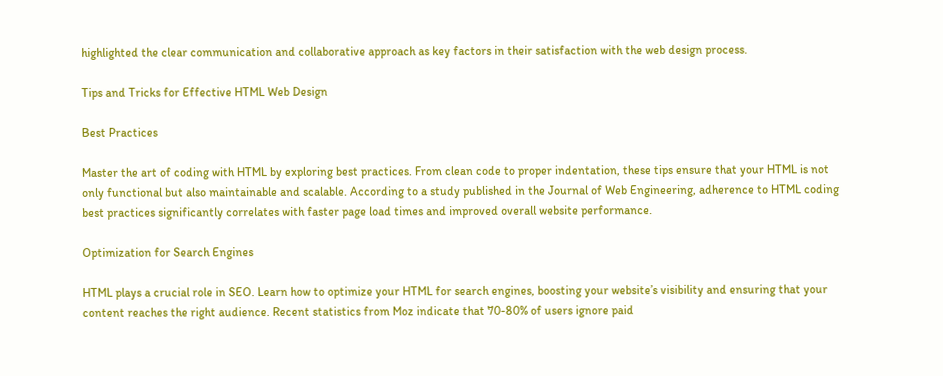highlighted the clear communication and collaborative approach as key factors in their satisfaction with the web design process.

Tips and Tricks for Effective HTML Web Design

Best Practices

Master the art of coding with HTML by exploring best practices. From clean code to proper indentation, these tips ensure that your HTML is not only functional but also maintainable and scalable. According to a study published in the Journal of Web Engineering, adherence to HTML coding best practices significantly correlates with faster page load times and improved overall website performance.

Optimization for Search Engines

HTML plays a crucial role in SEO. Learn how to optimize your HTML for search engines, boosting your website’s visibility and ensuring that your content reaches the right audience. Recent statistics from Moz indicate that 70-80% of users ignore paid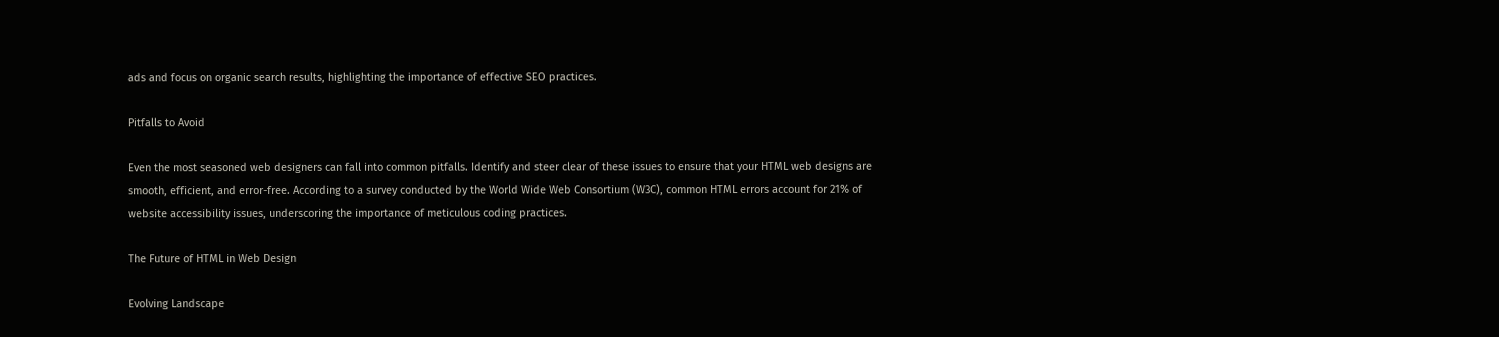ads and focus on organic search results, highlighting the importance of effective SEO practices.

Pitfalls to Avoid

Even the most seasoned web designers can fall into common pitfalls. Identify and steer clear of these issues to ensure that your HTML web designs are smooth, efficient, and error-free. According to a survey conducted by the World Wide Web Consortium (W3C), common HTML errors account for 21% of website accessibility issues, underscoring the importance of meticulous coding practices.

The Future of HTML in Web Design

Evolving Landscape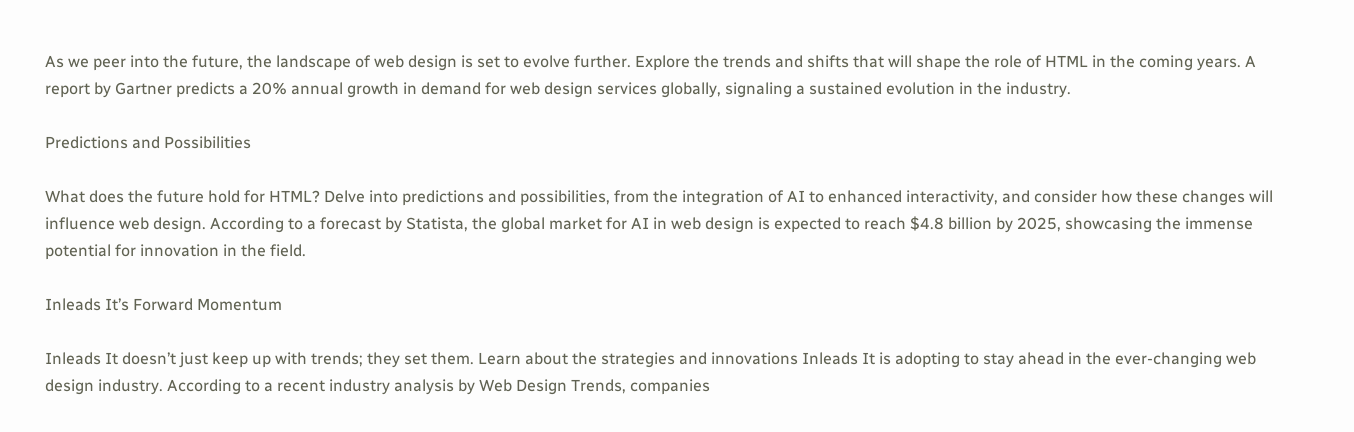As we peer into the future, the landscape of web design is set to evolve further. Explore the trends and shifts that will shape the role of HTML in the coming years. A report by Gartner predicts a 20% annual growth in demand for web design services globally, signaling a sustained evolution in the industry.

Predictions and Possibilities

What does the future hold for HTML? Delve into predictions and possibilities, from the integration of AI to enhanced interactivity, and consider how these changes will influence web design. According to a forecast by Statista, the global market for AI in web design is expected to reach $4.8 billion by 2025, showcasing the immense potential for innovation in the field.

Inleads It’s Forward Momentum

Inleads It doesn’t just keep up with trends; they set them. Learn about the strategies and innovations Inleads It is adopting to stay ahead in the ever-changing web design industry. According to a recent industry analysis by Web Design Trends, companies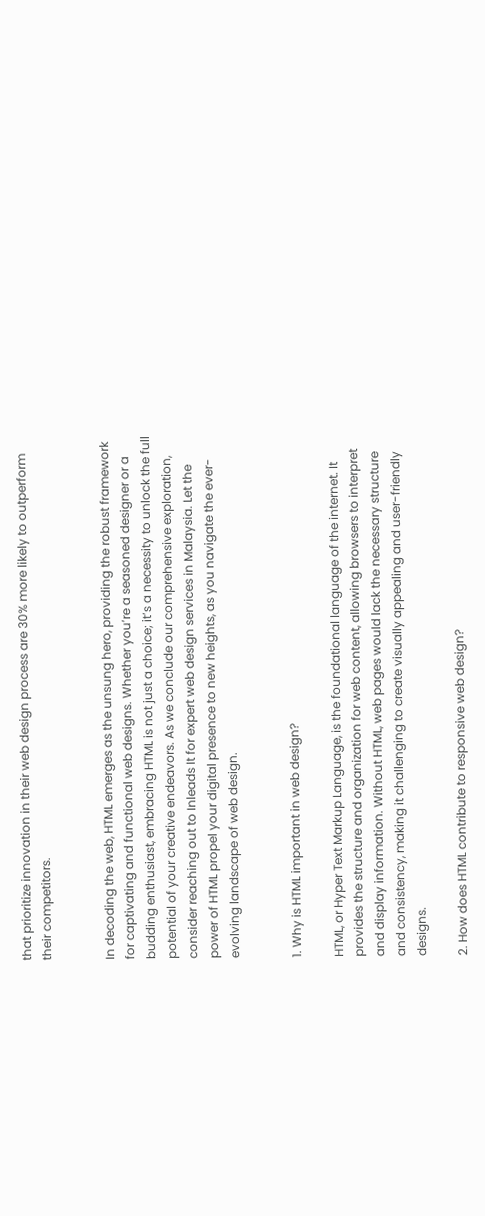that prioritize innovation in their web design process are 30% more likely to outperform their competitors.


In decoding the web, HTML emerges as the unsung hero, providing the robust framework for captivating and functional web designs. Whether you’re a seasoned designer or a budding enthusiast, embracing HTML is not just a choice; it’s a necessity to unlock the full potential of your creative endeavors. As we conclude our comprehensive exploration, consider reaching out to Inleads It for expert web design services in Malaysia. Let the power of HTML propel your digital presence to new heights, as you navigate the ever-evolving landscape of web design.


1. Why is HTML important in web design?

HTML, or Hyper Text Markup Language, is the foundational language of the internet. It provides the structure and organization for web content, allowing browsers to interpret and display information. Without HTML, web pages would lack the necessary structure and consistency, making it challenging to create visually appealing and user-friendly designs.

2. How does HTML contribute to responsive web design?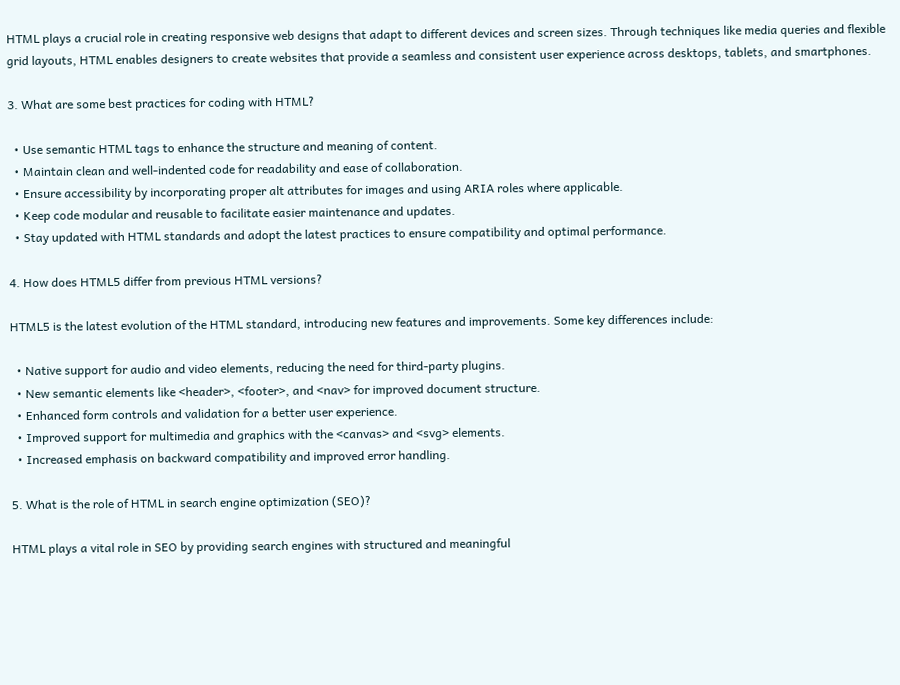HTML plays a crucial role in creating responsive web designs that adapt to different devices and screen sizes. Through techniques like media queries and flexible grid layouts, HTML enables designers to create websites that provide a seamless and consistent user experience across desktops, tablets, and smartphones.

3. What are some best practices for coding with HTML?

  • Use semantic HTML tags to enhance the structure and meaning of content.
  • Maintain clean and well-indented code for readability and ease of collaboration.
  • Ensure accessibility by incorporating proper alt attributes for images and using ARIA roles where applicable.
  • Keep code modular and reusable to facilitate easier maintenance and updates.
  • Stay updated with HTML standards and adopt the latest practices to ensure compatibility and optimal performance.

4. How does HTML5 differ from previous HTML versions?

HTML5 is the latest evolution of the HTML standard, introducing new features and improvements. Some key differences include:

  • Native support for audio and video elements, reducing the need for third-party plugins.
  • New semantic elements like <header>, <footer>, and <nav> for improved document structure.
  • Enhanced form controls and validation for a better user experience.
  • Improved support for multimedia and graphics with the <canvas> and <svg> elements.
  • Increased emphasis on backward compatibility and improved error handling.

5. What is the role of HTML in search engine optimization (SEO)?

HTML plays a vital role in SEO by providing search engines with structured and meaningful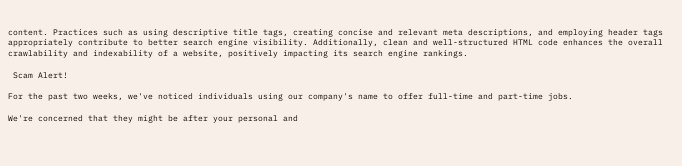content. Practices such as using descriptive title tags, creating concise and relevant meta descriptions, and employing header tags appropriately contribute to better search engine visibility. Additionally, clean and well-structured HTML code enhances the overall crawlability and indexability of a website, positively impacting its search engine rankings.

 Scam Alert!

For the past two weeks, we've noticed individuals using our company's name to offer full-time and part-time jobs.

We're concerned that they might be after your personal and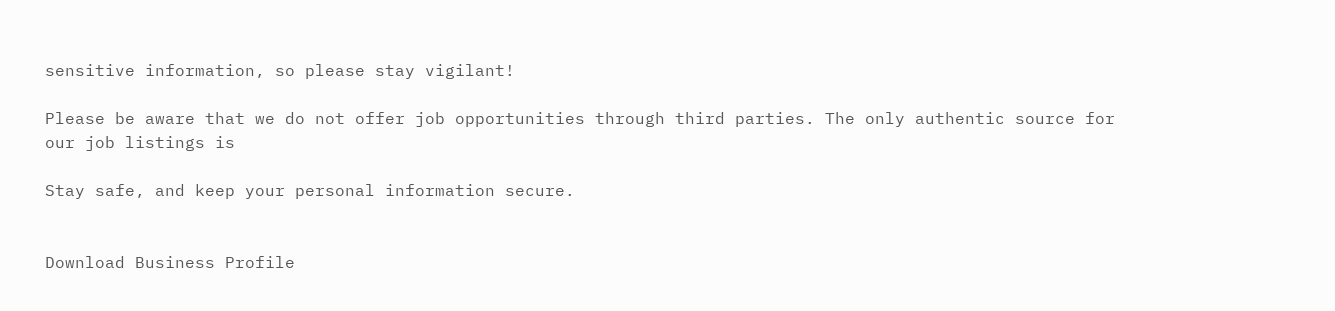sensitive information, so please stay vigilant!

Please be aware that we do not offer job opportunities through third parties. The only authentic source for our job listings is

Stay safe, and keep your personal information secure.


Download Business Profile